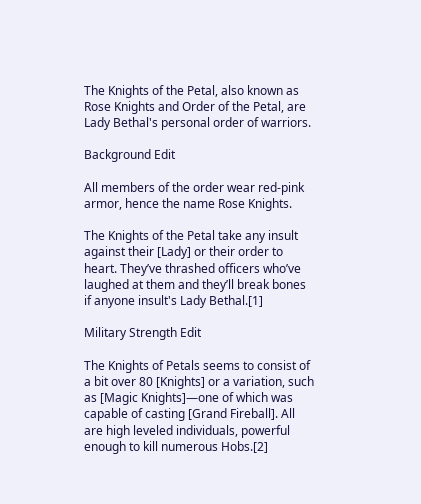The Knights of the Petal, also known as Rose Knights and Order of the Petal, are Lady Bethal's personal order of warriors.

Background Edit

All members of the order wear red-pink armor, hence the name Rose Knights.

The Knights of the Petal take any insult against their [Lady] or their order to heart. They’ve thrashed officers who’ve laughed at them and they’ll break bones if anyone insult's Lady Bethal.[1]

Military Strength Edit

The Knights of Petals seems to consist of a bit over 80 [Knights] or a variation, such as [Magic Knights]—one of which was capable of casting [Grand Fireball]. All are high leveled individuals, powerful enough to kill numerous Hobs.[2]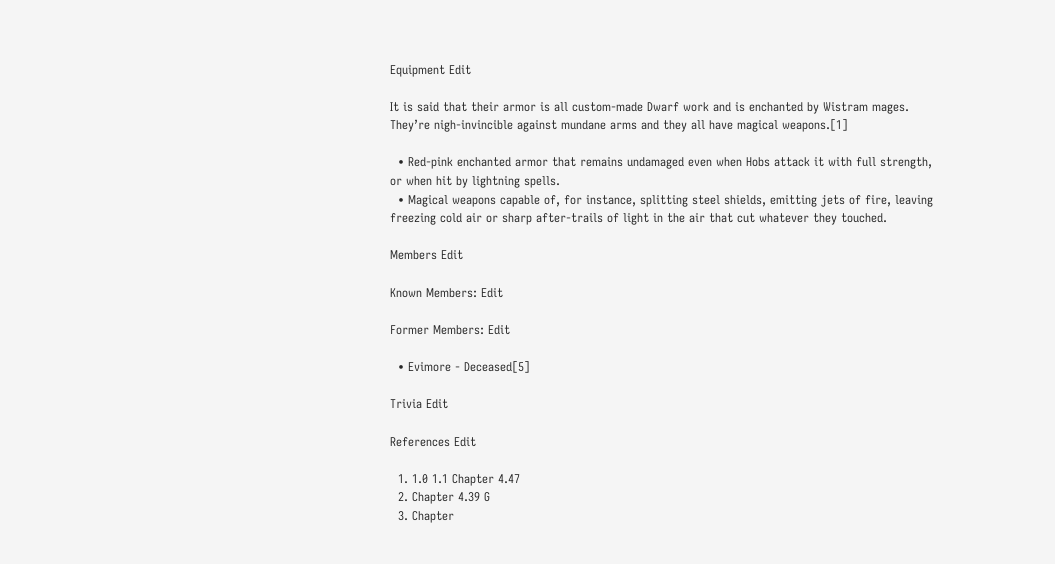Equipment Edit

It is said that their armor is all custom-made Dwarf work and is enchanted by Wistram mages. They’re nigh-invincible against mundane arms and they all have magical weapons.[1]

  • Red-pink enchanted armor that remains undamaged even when Hobs attack it with full strength, or when hit by lightning spells.
  • Magical weapons capable of, for instance, splitting steel shields, emitting jets of fire, leaving freezing cold air or sharp after-trails of light in the air that cut whatever they touched.

Members Edit

Known Members: Edit

Former Members: Edit

  • Evimore - Deceased[5]

Trivia Edit

References Edit

  1. 1.0 1.1 Chapter 4.47
  2. Chapter 4.39 G
  3. Chapter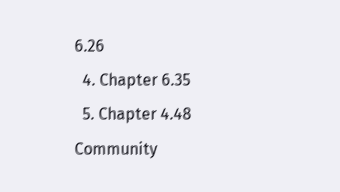6.26
  4. Chapter 6.35
  5. Chapter 4.48
Community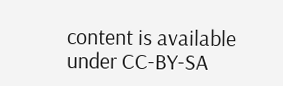content is available under CC-BY-SA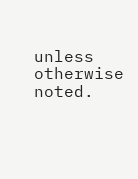unless otherwise noted.